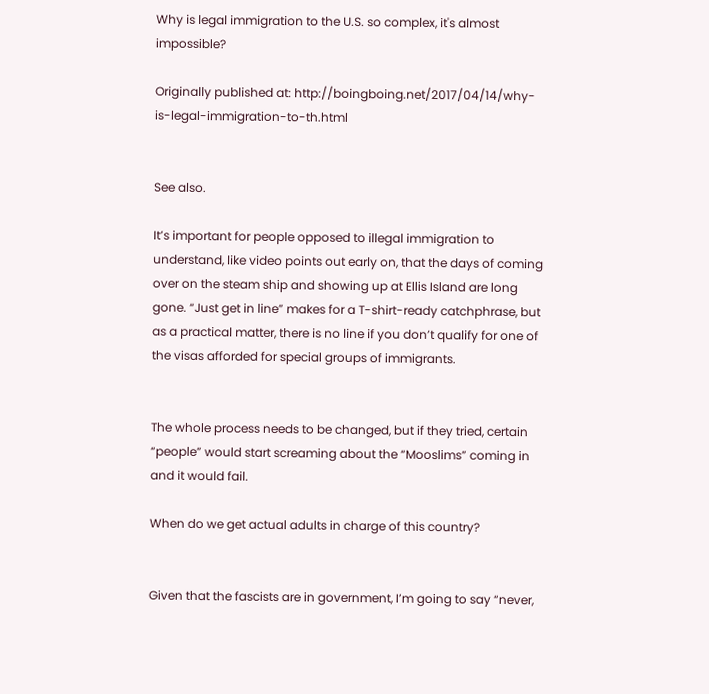Why is legal immigration to the U.S. so complex, it's almost impossible?

Originally published at: http://boingboing.net/2017/04/14/why-is-legal-immigration-to-th.html


See also.

It’s important for people opposed to illegal immigration to understand, like video points out early on, that the days of coming over on the steam ship and showing up at Ellis Island are long gone. “Just get in line” makes for a T-shirt-ready catchphrase, but as a practical matter, there is no line if you don’t qualify for one of the visas afforded for special groups of immigrants.


The whole process needs to be changed, but if they tried, certain “people” would start screaming about the “Mooslims” coming in and it would fail.

When do we get actual adults in charge of this country?


Given that the fascists are in government, I’m going to say “never,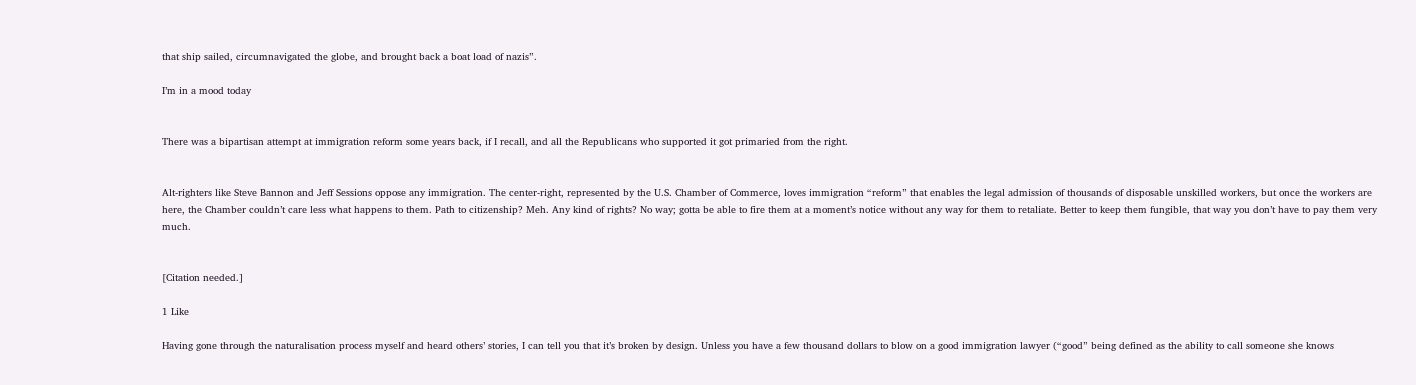that ship sailed, circumnavigated the globe, and brought back a boat load of nazis”.

I’m in a mood today


There was a bipartisan attempt at immigration reform some years back, if I recall, and all the Republicans who supported it got primaried from the right.


Alt-righters like Steve Bannon and Jeff Sessions oppose any immigration. The center-right, represented by the U.S. Chamber of Commerce, loves immigration “reform” that enables the legal admission of thousands of disposable unskilled workers, but once the workers are here, the Chamber couldn’t care less what happens to them. Path to citizenship? Meh. Any kind of rights? No way; gotta be able to fire them at a moment’s notice without any way for them to retaliate. Better to keep them fungible, that way you don’t have to pay them very much.


[Citation needed.]

1 Like

Having gone through the naturalisation process myself and heard others’ stories, I can tell you that it’s broken by design. Unless you have a few thousand dollars to blow on a good immigration lawyer (“good” being defined as the ability to call someone she knows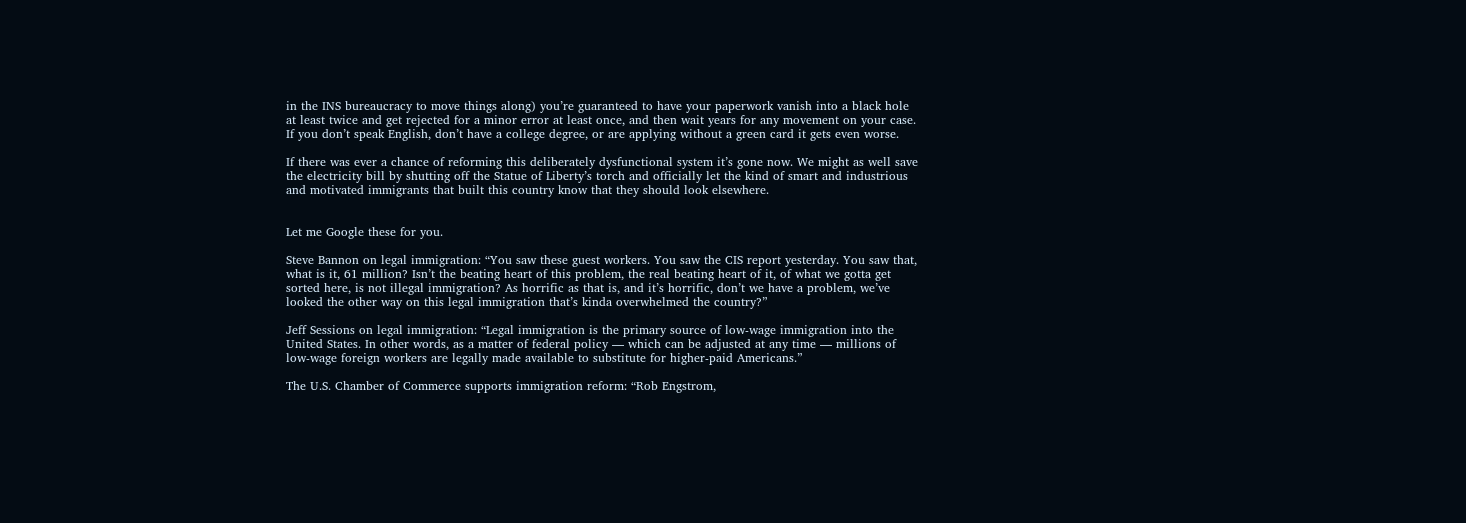in the INS bureaucracy to move things along) you’re guaranteed to have your paperwork vanish into a black hole at least twice and get rejected for a minor error at least once, and then wait years for any movement on your case. If you don’t speak English, don’t have a college degree, or are applying without a green card it gets even worse.

If there was ever a chance of reforming this deliberately dysfunctional system it’s gone now. We might as well save the electricity bill by shutting off the Statue of Liberty’s torch and officially let the kind of smart and industrious and motivated immigrants that built this country know that they should look elsewhere.


Let me Google these for you.

Steve Bannon on legal immigration: “You saw these guest workers. You saw the CIS report yesterday. You saw that, what is it, 61 million? Isn’t the beating heart of this problem, the real beating heart of it, of what we gotta get sorted here, is not illegal immigration? As horrific as that is, and it’s horrific, don’t we have a problem, we’ve looked the other way on this legal immigration that’s kinda overwhelmed the country?”

Jeff Sessions on legal immigration: “Legal immigration is the primary source of low-wage immigration into the United States. In other words, as a matter of federal policy — which can be adjusted at any time — millions of low-wage foreign workers are legally made available to substitute for higher-paid Americans.”

The U.S. Chamber of Commerce supports immigration reform: “Rob Engstrom,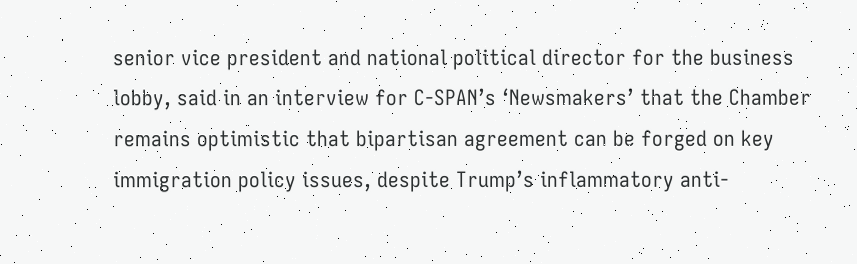senior vice president and national political director for the business lobby, said in an interview for C-SPAN’s ‘Newsmakers’ that the Chamber remains optimistic that bipartisan agreement can be forged on key immigration policy issues, despite Trump’s inflammatory anti-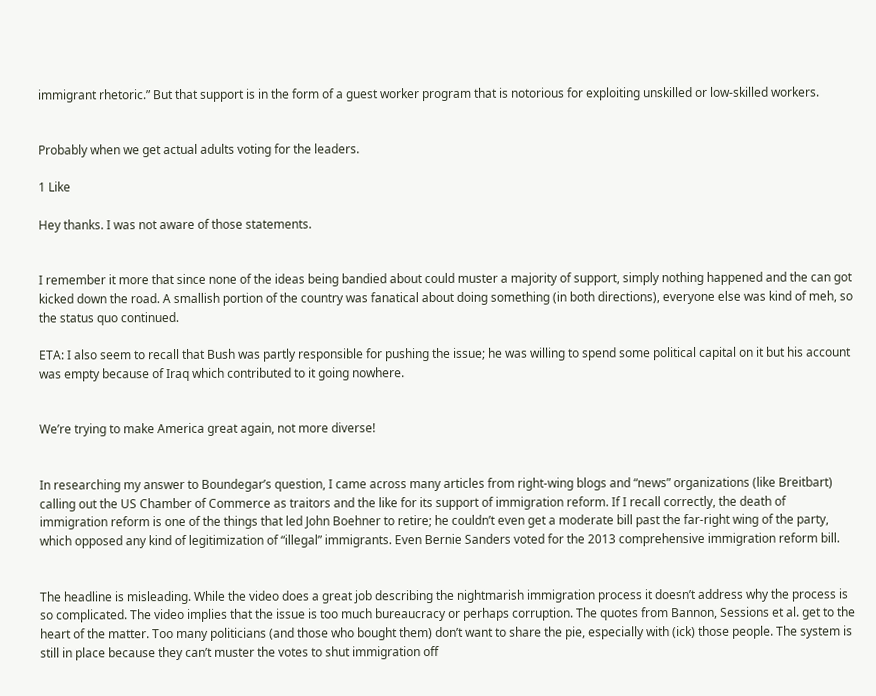immigrant rhetoric.” But that support is in the form of a guest worker program that is notorious for exploiting unskilled or low-skilled workers.


Probably when we get actual adults voting for the leaders.

1 Like

Hey thanks. I was not aware of those statements.


I remember it more that since none of the ideas being bandied about could muster a majority of support, simply nothing happened and the can got kicked down the road. A smallish portion of the country was fanatical about doing something (in both directions), everyone else was kind of meh, so the status quo continued.

ETA: I also seem to recall that Bush was partly responsible for pushing the issue; he was willing to spend some political capital on it but his account was empty because of Iraq which contributed to it going nowhere.


We’re trying to make America great again, not more diverse!


In researching my answer to Boundegar’s question, I came across many articles from right-wing blogs and “news” organizations (like Breitbart) calling out the US Chamber of Commerce as traitors and the like for its support of immigration reform. If I recall correctly, the death of immigration reform is one of the things that led John Boehner to retire; he couldn’t even get a moderate bill past the far-right wing of the party, which opposed any kind of legitimization of “illegal” immigrants. Even Bernie Sanders voted for the 2013 comprehensive immigration reform bill.


The headline is misleading. While the video does a great job describing the nightmarish immigration process it doesn’t address why the process is so complicated. The video implies that the issue is too much bureaucracy or perhaps corruption. The quotes from Bannon, Sessions et al. get to the heart of the matter. Too many politicians (and those who bought them) don’t want to share the pie, especially with (ick) those people. The system is still in place because they can’t muster the votes to shut immigration off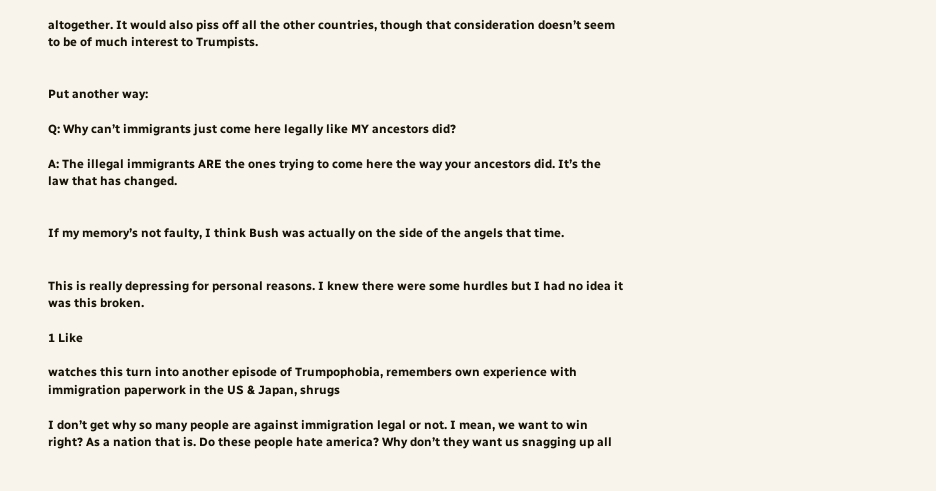altogether. It would also piss off all the other countries, though that consideration doesn’t seem to be of much interest to Trumpists.


Put another way:

Q: Why can’t immigrants just come here legally like MY ancestors did?

A: The illegal immigrants ARE the ones trying to come here the way your ancestors did. It’s the law that has changed.


If my memory’s not faulty, I think Bush was actually on the side of the angels that time.


This is really depressing for personal reasons. I knew there were some hurdles but I had no idea it was this broken.

1 Like

watches this turn into another episode of Trumpophobia, remembers own experience with immigration paperwork in the US & Japan, shrugs

I don’t get why so many people are against immigration legal or not. I mean, we want to win right? As a nation that is. Do these people hate america? Why don’t they want us snagging up all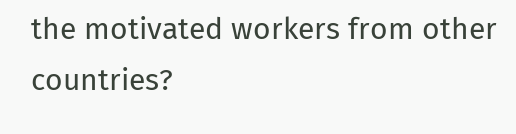the motivated workers from other countries?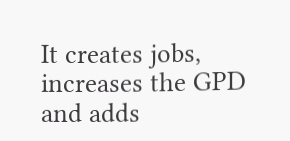It creates jobs, increases the GPD and adds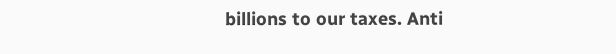billions to our taxes. Anti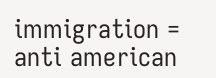immigration = anti american